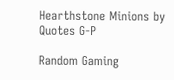Hearthstone Minions by Quotes G-P

Random Gaming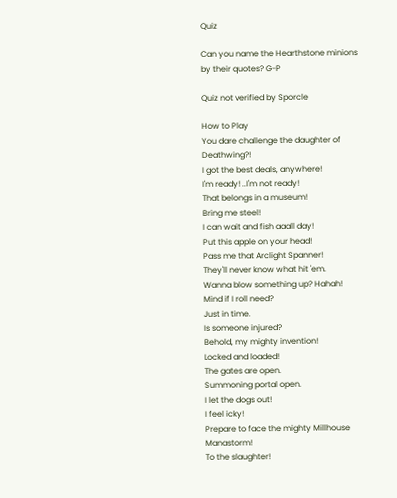Quiz

Can you name the Hearthstone minions by their quotes? G-P

Quiz not verified by Sporcle

How to Play
You dare challenge the daughter of Deathwing?!
I got the best deals, anywhere!
I'm ready! ..I'm not ready!
That belongs in a museum!
Bring me steel!
I can wait and fish aaall day!
Put this apple on your head!
Pass me that Arclight Spanner!
They'll never know what hit 'em.
Wanna blow something up? Hahah!
Mind if I roll need?
Just in time.
Is someone injured?
Behold, my mighty invention!
Locked and loaded!
The gates are open.
Summoning portal open.
I let the dogs out!
I feel icky!
Prepare to face the mighty Millhouse Manastorm!
To the slaughter!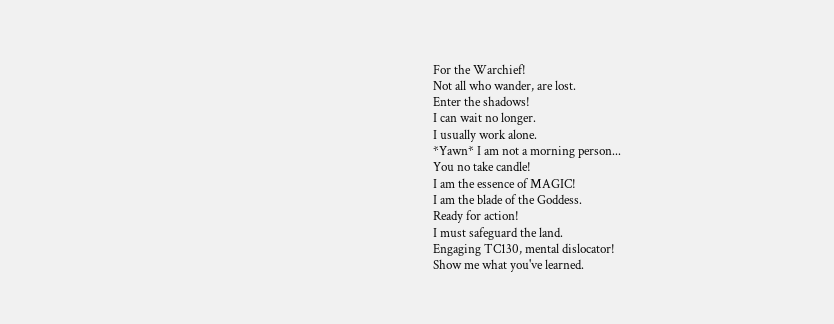For the Warchief!
Not all who wander, are lost.
Enter the shadows!
I can wait no longer.
I usually work alone.
*Yawn* I am not a morning person...
You no take candle!
I am the essence of MAGIC!
I am the blade of the Goddess.
Ready for action!
I must safeguard the land.
Engaging TC130, mental dislocator!
Show me what you've learned.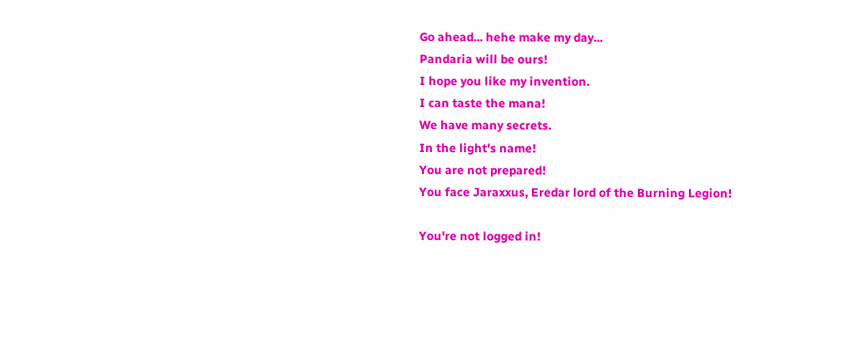Go ahead... hehe make my day...
Pandaria will be ours!
I hope you like my invention.
I can taste the mana!
We have many secrets.
In the light's name!
You are not prepared!
You face Jaraxxus, Eredar lord of the Burning Legion!

You're not logged in!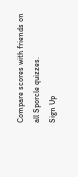Compare scores with friends on all Sporcle quizzes.
Sign Up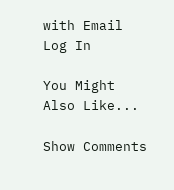with Email
Log In

You Might Also Like...

Show Comments